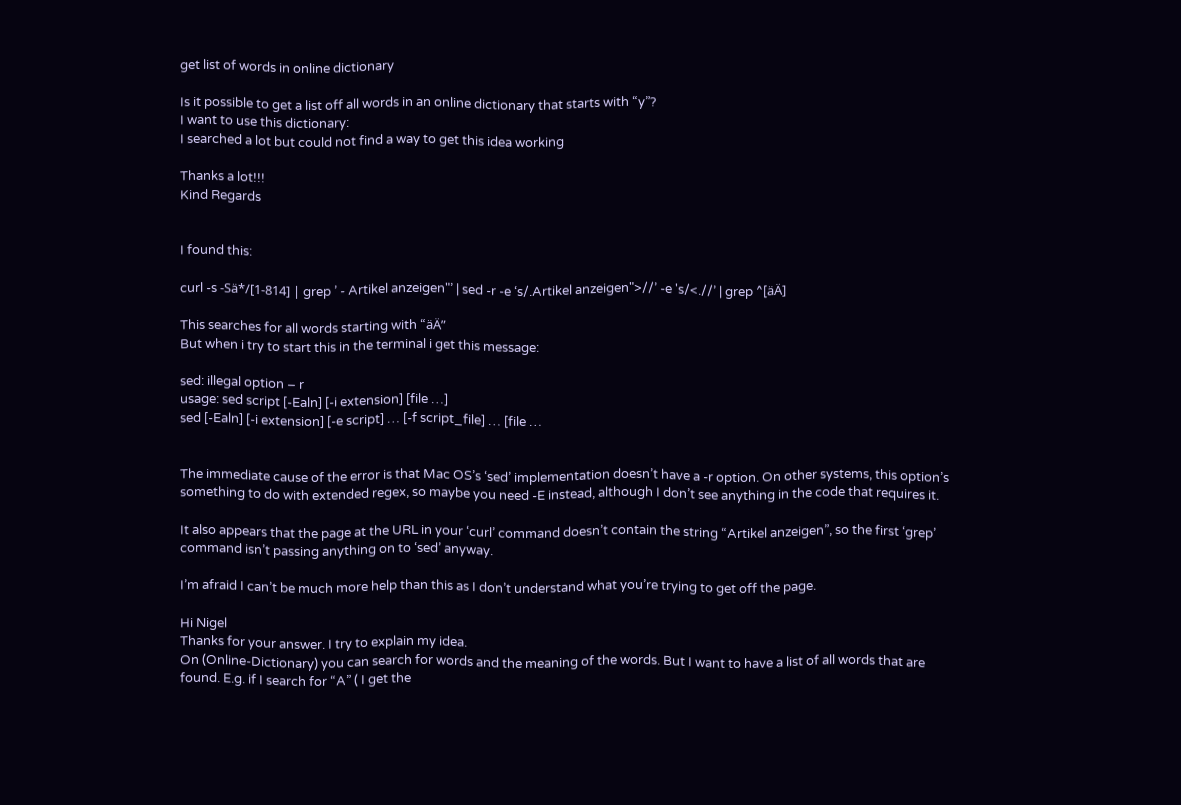get list of words in online dictionary

Is it possible to get a list off all words in an online dictionary that starts with “y”?
I want to use this dictionary:
I searched a lot but could not find a way to get this idea working

Thanks a lot!!!
Kind Regards


I found this:

curl -s -Sä*/[1-814] | grep ’ - Artikel anzeigen"’ | sed -r -e ‘s/.Artikel anzeigen">//’ -e 's/<.//’ | grep ^[äÄ]

This searches for all words starting with “äÄ”
But when i try to start this in the terminal i get this message:

sed: illegal option – r
usage: sed script [-Ealn] [-i extension] [file …]
sed [-Ealn] [-i extension] [-e script] … [-f script_file] … [file …


The immediate cause of the error is that Mac OS’s ‘sed’ implementation doesn’t have a -r option. On other systems, this option’s something to do with extended regex, so maybe you need -E instead, although I don’t see anything in the code that requires it.

It also appears that the page at the URL in your ‘curl’ command doesn’t contain the string “Artikel anzeigen”, so the first ‘grep’ command isn’t passing anything on to ‘sed’ anyway.

I’m afraid I can’t be much more help than this as I don’t understand what you’re trying to get off the page.

Hi Nigel
Thanks for your answer. I try to explain my idea.
On (Online-Dictionary) you can search for words and the meaning of the words. But I want to have a list of all words that are found. E.g. if I search for “A” ( I get the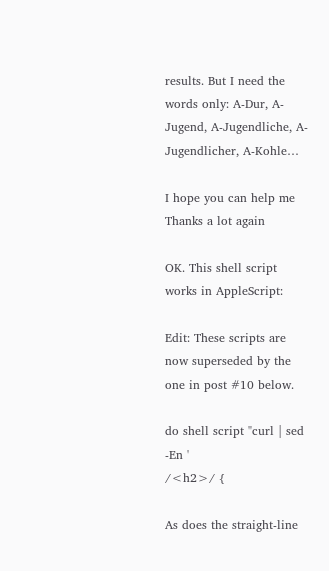results. But I need the words only: A-Dur, A-Jugend, A-Jugendliche, A-Jugendlicher, A-Kohle…

I hope you can help me
Thanks a lot again

OK. This shell script works in AppleScript:

Edit: These scripts are now superseded by the one in post #10 below.

do shell script "curl | sed -En '
/<h2>/ {

As does the straight-line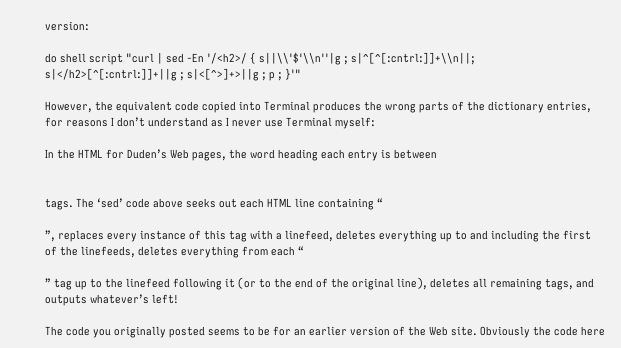version:

do shell script "curl | sed -En '/<h2>/ { s||\\'$'\\n''|g ; s|^[^[:cntrl:]]+\\n||; s|</h2>[^[:cntrl:]]+||g ; s|<[^>]+>||g ; p ; }'"

However, the equivalent code copied into Terminal produces the wrong parts of the dictionary entries, for reasons I don’t understand as I never use Terminal myself:

In the HTML for Duden’s Web pages, the word heading each entry is between


tags. The ‘sed’ code above seeks out each HTML line containing “

”, replaces every instance of this tag with a linefeed, deletes everything up to and including the first of the linefeeds, deletes everything from each “

” tag up to the linefeed following it (or to the end of the original line), deletes all remaining tags, and outputs whatever’s left!

The code you originally posted seems to be for an earlier version of the Web site. Obviously the code here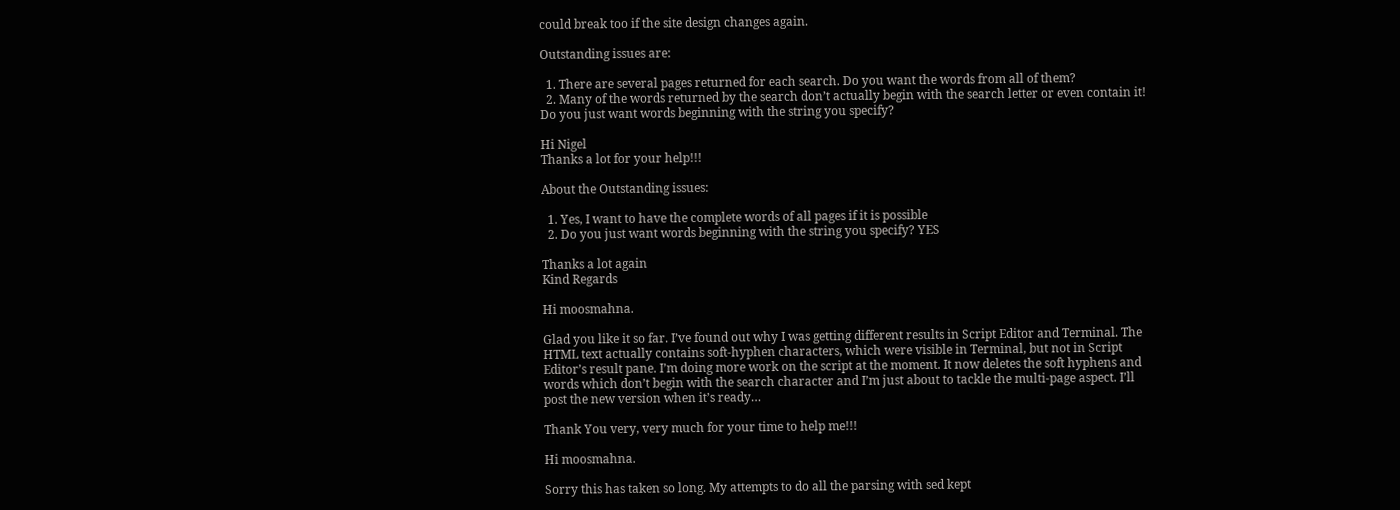could break too if the site design changes again.

Outstanding issues are:

  1. There are several pages returned for each search. Do you want the words from all of them?
  2. Many of the words returned by the search don’t actually begin with the search letter or even contain it! Do you just want words beginning with the string you specify?

Hi Nigel
Thanks a lot for your help!!!

About the Outstanding issues:

  1. Yes, I want to have the complete words of all pages if it is possible
  2. Do you just want words beginning with the string you specify? YES

Thanks a lot again
Kind Regards

Hi moosmahna.

Glad you like it so far. I’ve found out why I was getting different results in Script Editor and Terminal. The HTML text actually contains soft-hyphen characters, which were visible in Terminal, but not in Script Editor’s result pane. I’m doing more work on the script at the moment. It now deletes the soft hyphens and words which don’t begin with the search character and I’m just about to tackle the multi-page aspect. I’ll post the new version when it’s ready…

Thank You very, very much for your time to help me!!!

Hi moosmahna.

Sorry this has taken so long. My attempts to do all the parsing with sed kept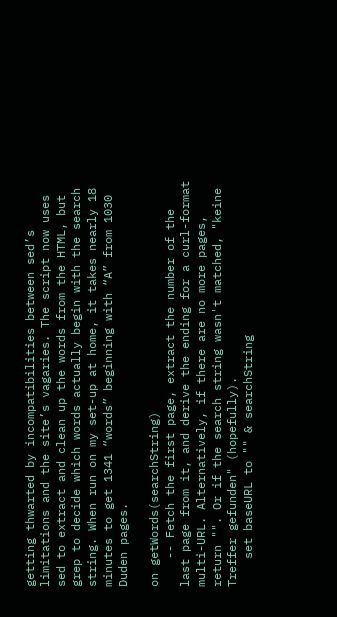getting thwarted by incompatibilities between sed’s limitations and the site’s vagaries. The script now uses sed to extract and clean up the words from the HTML, but grep to decide which words actually begin with the search string. When run on my set-up at home, it takes nearly 18 minutes to get 1341 “words” beginning with “A” from 1030 Duden pages.

on getWords(searchString)
    -- Fetch the first page, extract the number of the last page from it, and derive the ending for a curl-format multi-URL. Alternatively, if there are no more pages, return "". Or if the search string wasn't matched, "keine Treffer gefunden" (hopefully).
    set baseURL to "" & searchString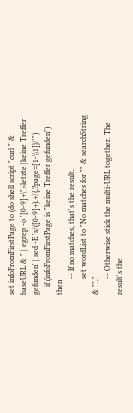set infoFromFirstPage to (do shell script "curl " & baseURL & " | egrep -o '[0-9]+\">letzte |keine Treffer gefunden' | sed -E 's/([0-9]+).+/{,?page=[1-\\1]}/'")
    if (infoFromFirstPage is "keine Treffer gefunden") then
        -- If no matches, that's the result.
        set wordList to "No matches for "" & searchString & ""."
        -- Otherwise stick the multi-URL together. The result's the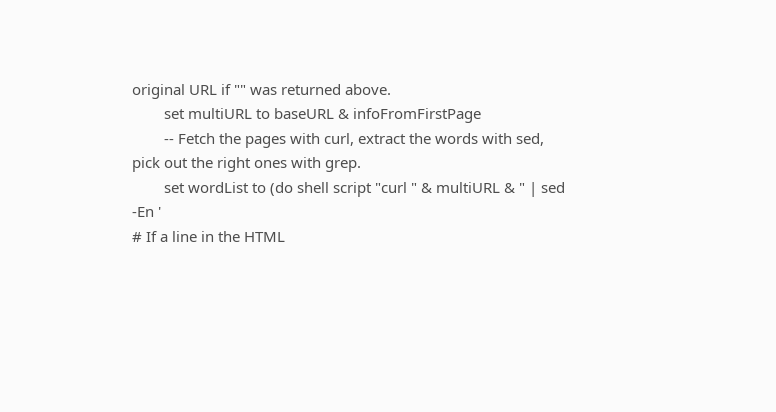original URL if "" was returned above.
        set multiURL to baseURL & infoFromFirstPage
        -- Fetch the pages with curl, extract the words with sed, pick out the right ones with grep.
        set wordList to (do shell script "curl " & multiURL & " | sed -En '
# If a line in the HTML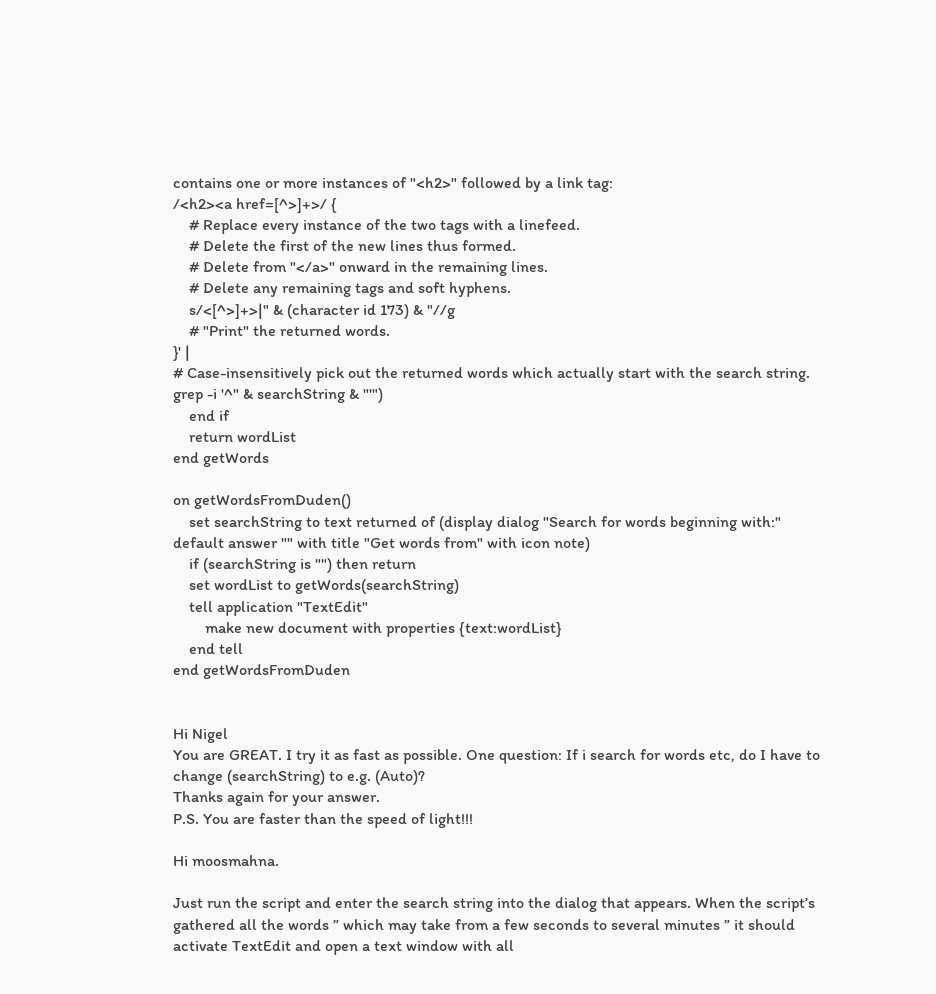contains one or more instances of "<h2>" followed by a link tag:
/<h2><a href=[^>]+>/ {
    # Replace every instance of the two tags with a linefeed.
    # Delete the first of the new lines thus formed.
    # Delete from "</a>" onward in the remaining lines.
    # Delete any remaining tags and soft hyphens.
    s/<[^>]+>|" & (character id 173) & "//g
    # "Print" the returned words.
}' |
# Case-insensitively pick out the returned words which actually start with the search string.
grep -i '^" & searchString & "'")
    end if
    return wordList
end getWords

on getWordsFromDuden()
    set searchString to text returned of (display dialog "Search for words beginning with:" default answer "" with title "Get words from" with icon note)
    if (searchString is "") then return
    set wordList to getWords(searchString)
    tell application "TextEdit"
        make new document with properties {text:wordList}
    end tell
end getWordsFromDuden


Hi Nigel
You are GREAT. I try it as fast as possible. One question: If i search for words etc, do I have to change (searchString) to e.g. (Auto)?
Thanks again for your answer.
P.S. You are faster than the speed of light!!!

Hi moosmahna.

Just run the script and enter the search string into the dialog that appears. When the script’s gathered all the words ” which may take from a few seconds to several minutes ” it should activate TextEdit and open a text window with all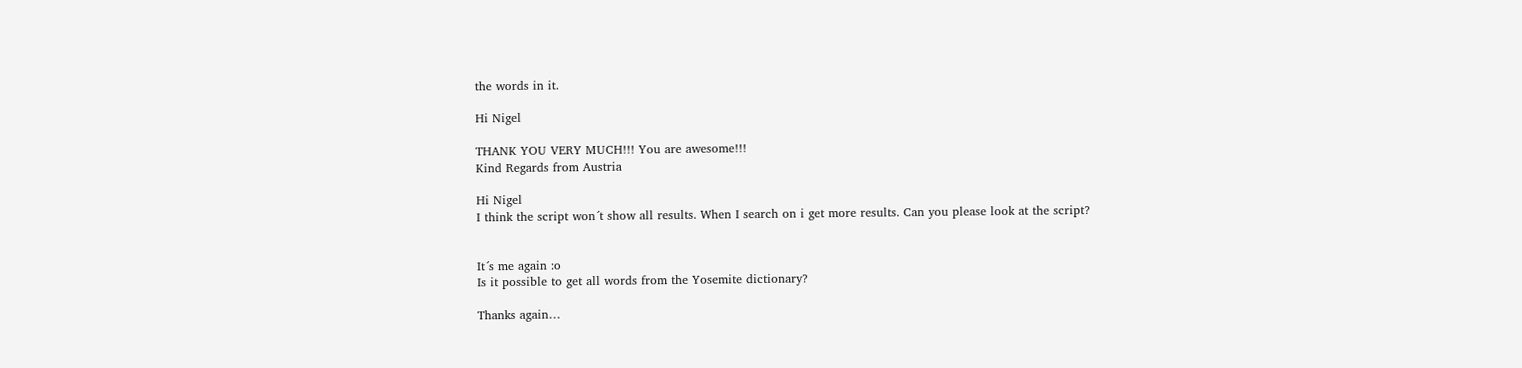the words in it.

Hi Nigel

THANK YOU VERY MUCH!!! You are awesome!!!
Kind Regards from Austria

Hi Nigel
I think the script won´t show all results. When I search on i get more results. Can you please look at the script?


It´s me again :o
Is it possible to get all words from the Yosemite dictionary?

Thanks again…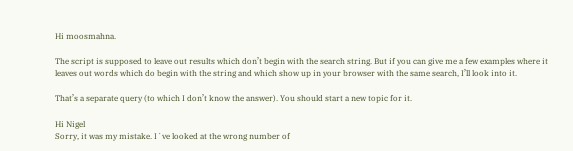Hi moosmahna.

The script is supposed to leave out results which don’t begin with the search string. But if you can give me a few examples where it leaves out words which do begin with the string and which show up in your browser with the same search, I’ll look into it.

That’s a separate query (to which I don’t know the answer). You should start a new topic for it.

Hi Nigel
Sorry, it was my mistake. I´ve looked at the wrong number of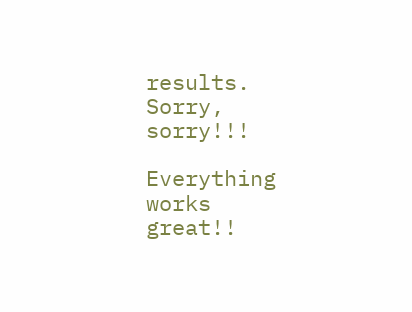results.
Sorry, sorry!!!

Everything works great!!